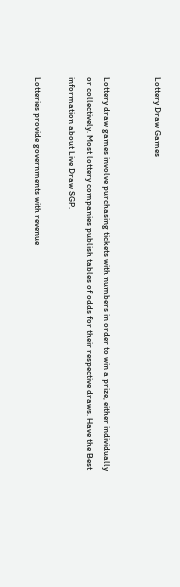Lottery Draw Games


Lottery draw games involve purchasing tickets with numbers in order to win a prize, either individually or collectively. Most lottery companies publish tables of odds for their respective draws. Have the Best information about Live Draw SGP.

Lotteries provide governments with revenue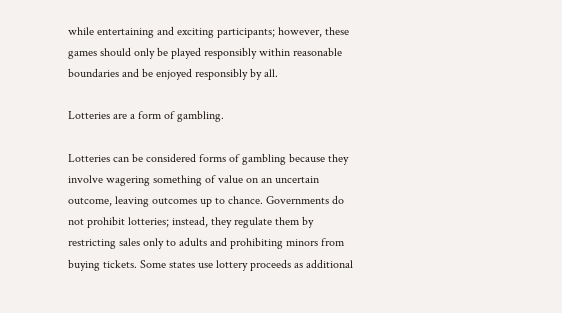while entertaining and exciting participants; however, these games should only be played responsibly within reasonable boundaries and be enjoyed responsibly by all.

Lotteries are a form of gambling.

Lotteries can be considered forms of gambling because they involve wagering something of value on an uncertain outcome, leaving outcomes up to chance. Governments do not prohibit lotteries; instead, they regulate them by restricting sales only to adults and prohibiting minors from buying tickets. Some states use lottery proceeds as additional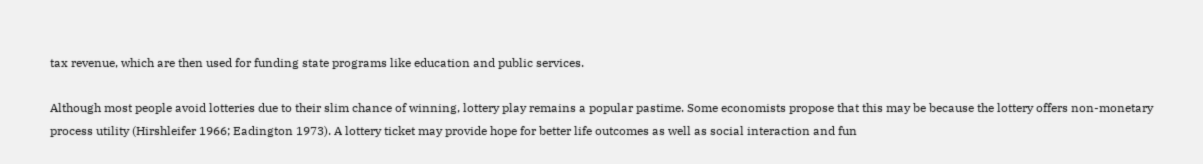tax revenue, which are then used for funding state programs like education and public services.

Although most people avoid lotteries due to their slim chance of winning, lottery play remains a popular pastime. Some economists propose that this may be because the lottery offers non-monetary process utility (Hirshleifer 1966; Eadington 1973). A lottery ticket may provide hope for better life outcomes as well as social interaction and fun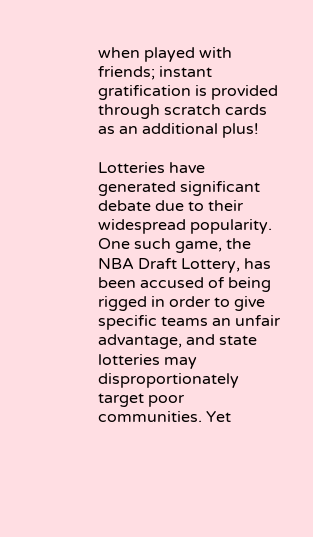when played with friends; instant gratification is provided through scratch cards as an additional plus!

Lotteries have generated significant debate due to their widespread popularity. One such game, the NBA Draft Lottery, has been accused of being rigged in order to give specific teams an unfair advantage, and state lotteries may disproportionately target poor communities. Yet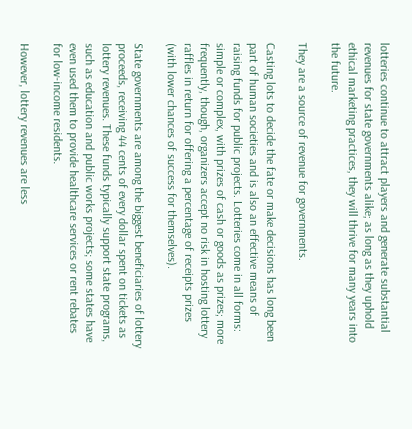lotteries continue to attract players and generate substantial revenues for state governments alike; as long as they uphold ethical marketing practices, they will thrive for many years into the future.

They are a source of revenue for governments.

Casting lots to decide the fate or make decisions has long been part of human societies and is also an effective means of raising funds for public projects. Lotteries come in all forms: simple or complex, with prizes of cash or goods as prizes; more frequently, though, organizers accept no risk in hosting lottery raffles in return for offering a percentage of receipts prizes (with lower chances of success for themselves).

State governments are among the biggest beneficiaries of lottery proceeds, receiving 44 cents of every dollar spent on tickets as lottery revenues. These funds typically support state programs, such as education and public works projects; some states have even used them to provide healthcare services or rent rebates for low-income residents.

However, lottery revenues are less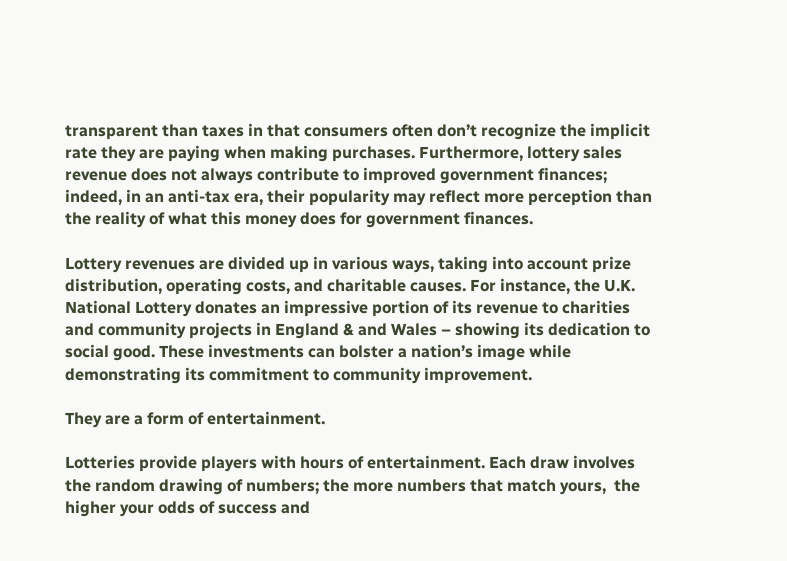transparent than taxes in that consumers often don’t recognize the implicit rate they are paying when making purchases. Furthermore, lottery sales revenue does not always contribute to improved government finances; indeed, in an anti-tax era, their popularity may reflect more perception than the reality of what this money does for government finances.

Lottery revenues are divided up in various ways, taking into account prize distribution, operating costs, and charitable causes. For instance, the U.K. National Lottery donates an impressive portion of its revenue to charities and community projects in England & and Wales – showing its dedication to social good. These investments can bolster a nation’s image while demonstrating its commitment to community improvement.

They are a form of entertainment.

Lotteries provide players with hours of entertainment. Each draw involves the random drawing of numbers; the more numbers that match yours,  the higher your odds of success and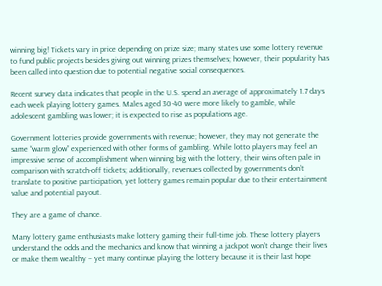winning big! Tickets vary in price depending on prize size; many states use some lottery revenue to fund public projects besides giving out winning prizes themselves; however, their popularity has been called into question due to potential negative social consequences.

Recent survey data indicates that people in the U.S. spend an average of approximately 1.7 days each week playing lottery games. Males aged 30-40 were more likely to gamble, while adolescent gambling was lower; it is expected to rise as populations age.

Government lotteries provide governments with revenue; however, they may not generate the same “warm glow” experienced with other forms of gambling. While lotto players may feel an impressive sense of accomplishment when winning big with the lottery, their wins often pale in comparison with scratch-off tickets; additionally, revenues collected by governments don’t translate to positive participation, yet lottery games remain popular due to their entertainment value and potential payout.

They are a game of chance.

Many lottery game enthusiasts make lottery gaming their full-time job. These lottery players understand the odds and the mechanics and know that winning a jackpot won’t change their lives or make them wealthy – yet many continue playing the lottery because it is their last hope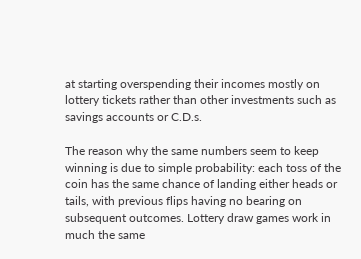at starting overspending their incomes mostly on lottery tickets rather than other investments such as savings accounts or C.D.s.

The reason why the same numbers seem to keep winning is due to simple probability: each toss of the coin has the same chance of landing either heads or tails, with previous flips having no bearing on subsequent outcomes. Lottery draw games work in much the same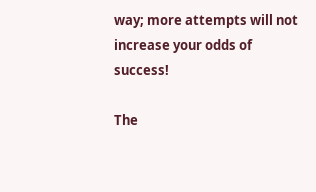way; more attempts will not increase your odds of success!

The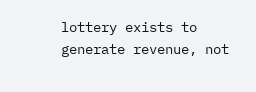lottery exists to generate revenue, not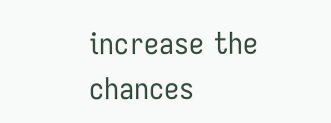increase the chances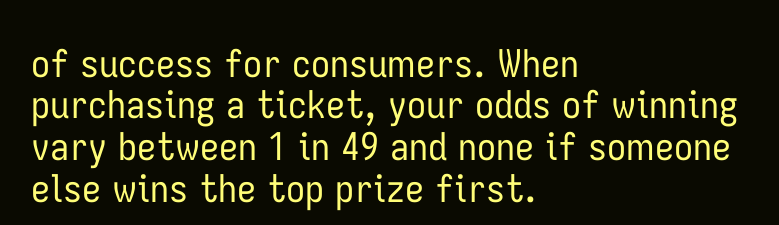of success for consumers. When purchasing a ticket, your odds of winning vary between 1 in 49 and none if someone else wins the top prize first.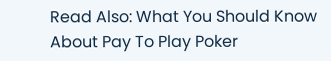Read Also: What You Should Know About Pay To Play Poker